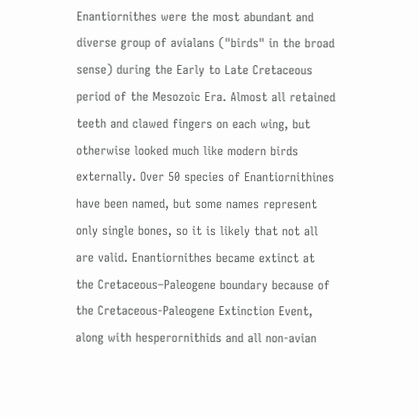Enantiornithes were the most abundant and diverse group of avialans ("birds" in the broad sense) during the Early to Late Cretaceous period of the Mesozoic Era. Almost all retained teeth and clawed fingers on each wing, but otherwise looked much like modern birds externally. Over 50 species of Enantiornithines have been named, but some names represent only single bones, so it is likely that not all are valid. Enantiornithes became extinct at the Cretaceous–Paleogene boundary because of the Cretaceous-Paleogene Extinction Event, along with hesperornithids and all non-avian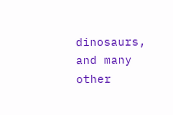dinosaurs, and many other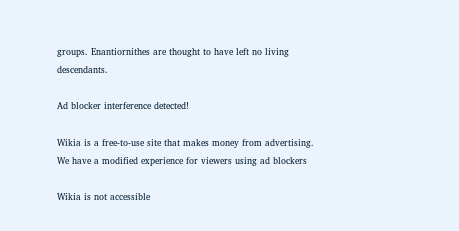groups. Enantiornithes are thought to have left no living descendants.

Ad blocker interference detected!

Wikia is a free-to-use site that makes money from advertising. We have a modified experience for viewers using ad blockers

Wikia is not accessible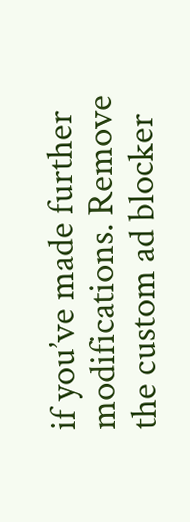if you’ve made further modifications. Remove the custom ad blocker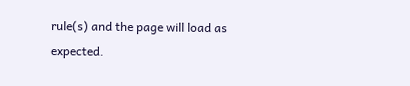rule(s) and the page will load as expected.